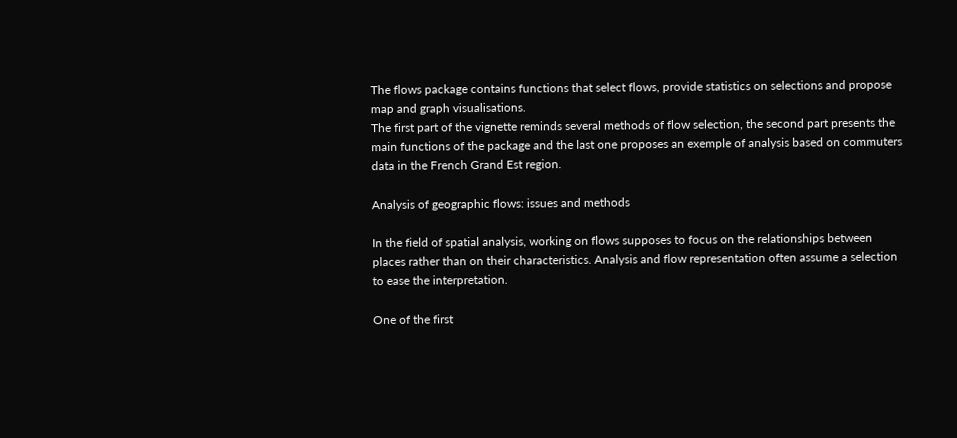The flows package contains functions that select flows, provide statistics on selections and propose map and graph visualisations.
The first part of the vignette reminds several methods of flow selection, the second part presents the main functions of the package and the last one proposes an exemple of analysis based on commuters data in the French Grand Est region.

Analysis of geographic flows: issues and methods

In the field of spatial analysis, working on flows supposes to focus on the relationships between places rather than on their characteristics. Analysis and flow representation often assume a selection to ease the interpretation.

One of the first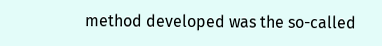method developed was the so-called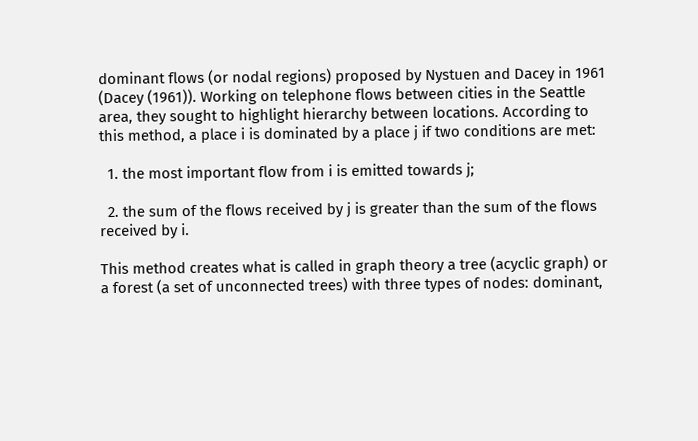dominant flows (or nodal regions) proposed by Nystuen and Dacey in 1961 (Dacey (1961)). Working on telephone flows between cities in the Seattle area, they sought to highlight hierarchy between locations. According to this method, a place i is dominated by a place j if two conditions are met:

  1. the most important flow from i is emitted towards j;

  2. the sum of the flows received by j is greater than the sum of the flows received by i.

This method creates what is called in graph theory a tree (acyclic graph) or a forest (a set of unconnected trees) with three types of nodes: dominant,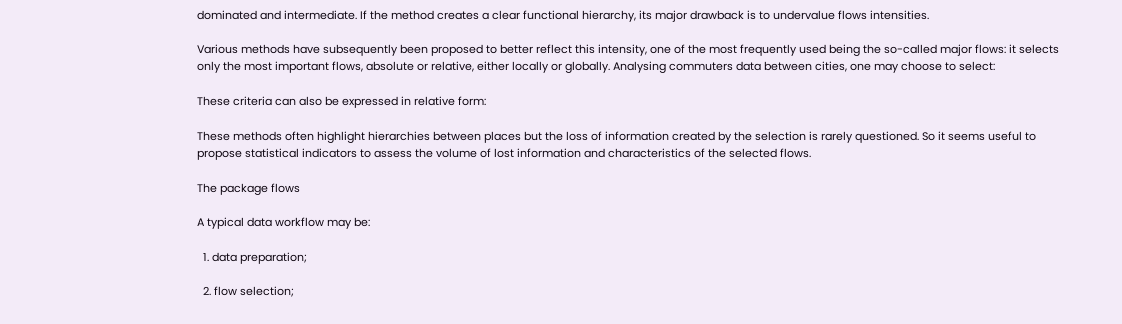dominated and intermediate. If the method creates a clear functional hierarchy, its major drawback is to undervalue flows intensities.

Various methods have subsequently been proposed to better reflect this intensity, one of the most frequently used being the so-called major flows: it selects only the most important flows, absolute or relative, either locally or globally. Analysing commuters data between cities, one may choose to select:

These criteria can also be expressed in relative form:

These methods often highlight hierarchies between places but the loss of information created by the selection is rarely questioned. So it seems useful to propose statistical indicators to assess the volume of lost information and characteristics of the selected flows.

The package flows

A typical data workflow may be:

  1. data preparation;

  2. flow selection;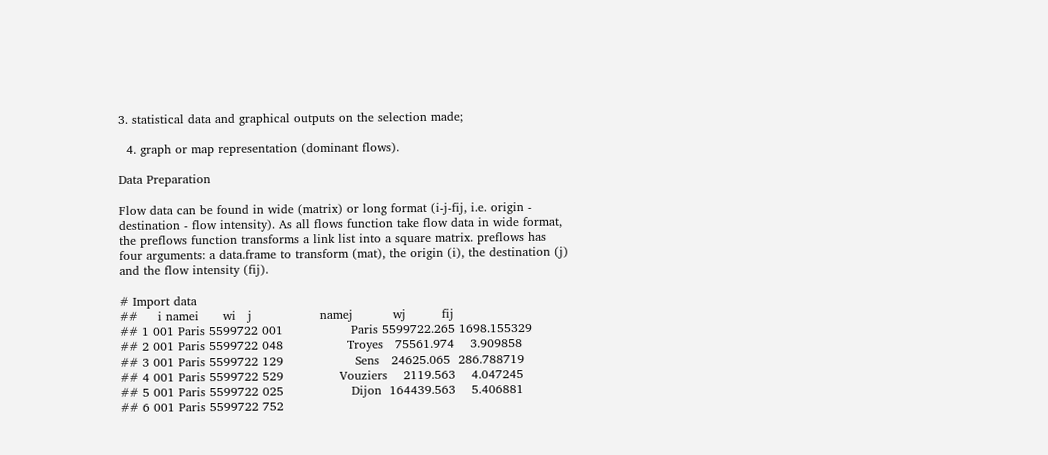3. statistical data and graphical outputs on the selection made;

  4. graph or map representation (dominant flows).

Data Preparation

Flow data can be found in wide (matrix) or long format (i-j-fij, i.e. origin - destination - flow intensity). As all flows function take flow data in wide format, the preflows function transforms a link list into a square matrix. preflows has four arguments: a data.frame to transform (mat), the origin (i), the destination (j) and the flow intensity (fij).

# Import data
##     i namei      wi   j                 namej          wj         fij
## 1 001 Paris 5599722 001                 Paris 5599722.265 1698.155329
## 2 001 Paris 5599722 048                Troyes   75561.974    3.909858
## 3 001 Paris 5599722 129                  Sens   24625.065  286.788719
## 4 001 Paris 5599722 529              Vouziers    2119.563    4.047245
## 5 001 Paris 5599722 025                 Dijon  164439.563    5.406881
## 6 001 Paris 5599722 752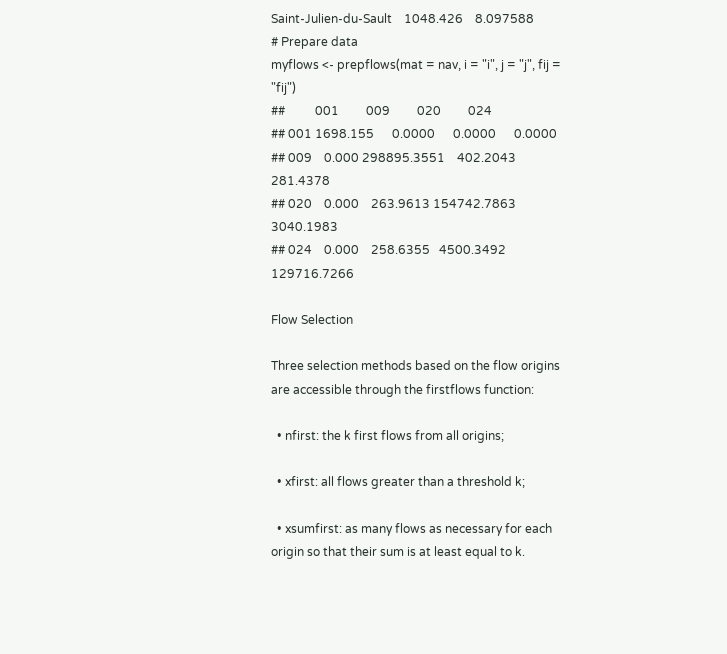Saint-Julien-du-Sault    1048.426    8.097588
# Prepare data
myflows <- prepflows(mat = nav, i = "i", j = "j", fij = "fij")
##          001         009         020         024
## 001 1698.155      0.0000      0.0000      0.0000
## 009    0.000 298895.3551    402.2043    281.4378
## 020    0.000    263.9613 154742.7863   3040.1983
## 024    0.000    258.6355   4500.3492 129716.7266

Flow Selection

Three selection methods based on the flow origins are accessible through the firstflows function:

  • nfirst: the k first flows from all origins;

  • xfirst: all flows greater than a threshold k;

  • xsumfirst: as many flows as necessary for each origin so that their sum is at least equal to k.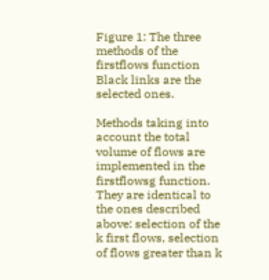Figure 1: The three methods of the firstflows function
Black links are the selected ones.

Methods taking into account the total volume of flows are implemented in the firstflowsg function. They are identical to the ones described above: selection of the k first flows, selection of flows greater than k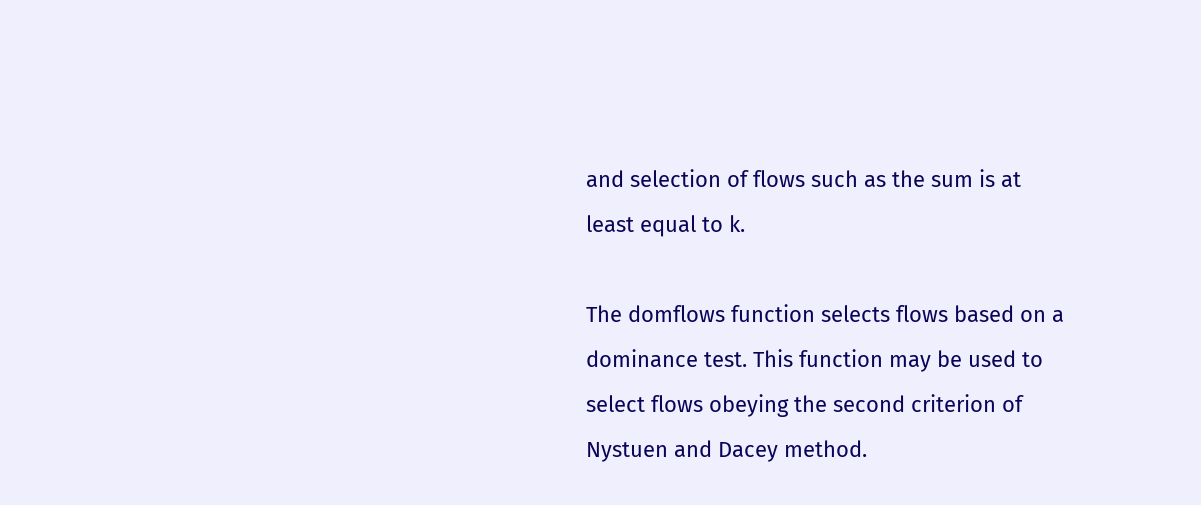and selection of flows such as the sum is at least equal to k.

The domflows function selects flows based on a dominance test. This function may be used to select flows obeying the second criterion of Nystuen and Dacey method.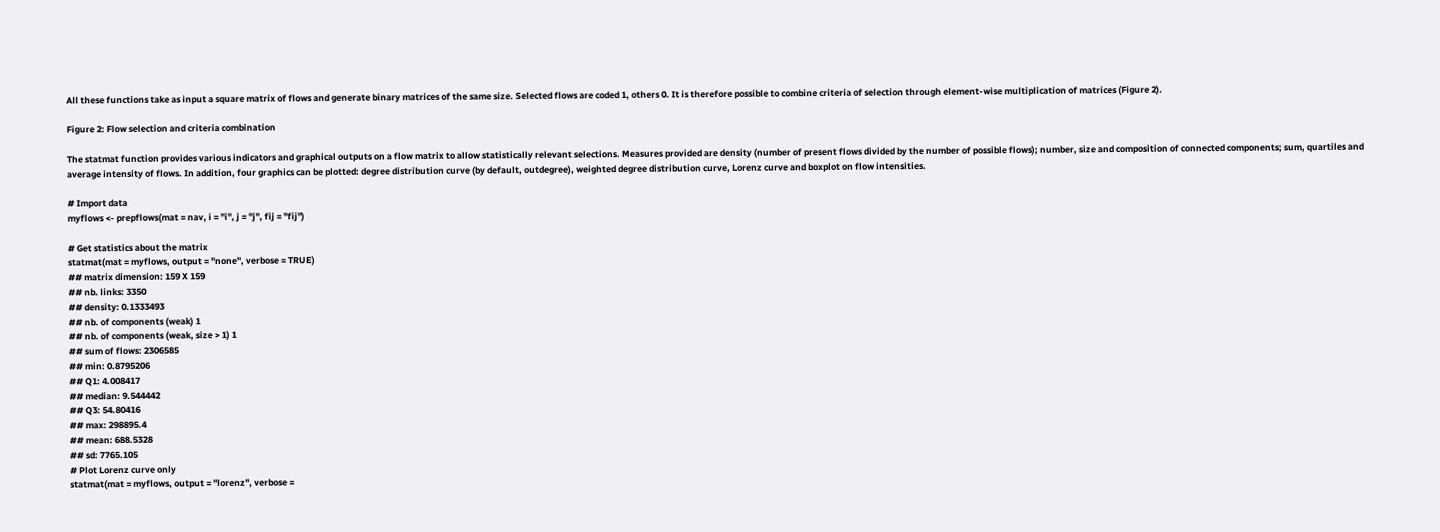All these functions take as input a square matrix of flows and generate binary matrices of the same size. Selected flows are coded 1, others 0. It is therefore possible to combine criteria of selection through element-wise multiplication of matrices (Figure 2).

Figure 2: Flow selection and criteria combination

The statmat function provides various indicators and graphical outputs on a flow matrix to allow statistically relevant selections. Measures provided are density (number of present flows divided by the number of possible flows); number, size and composition of connected components; sum, quartiles and average intensity of flows. In addition, four graphics can be plotted: degree distribution curve (by default, outdegree), weighted degree distribution curve, Lorenz curve and boxplot on flow intensities.

# Import data
myflows <- prepflows(mat = nav, i = "i", j = "j", fij = "fij")

# Get statistics about the matrix
statmat(mat = myflows, output = "none", verbose = TRUE)
## matrix dimension: 159 X 159
## nb. links: 3350
## density: 0.1333493
## nb. of components (weak) 1
## nb. of components (weak, size > 1) 1
## sum of flows: 2306585
## min: 0.8795206
## Q1: 4.008417
## median: 9.544442
## Q3: 54.80416
## max: 298895.4
## mean: 688.5328
## sd: 7765.105
# Plot Lorenz curve only
statmat(mat = myflows, output = "lorenz", verbose =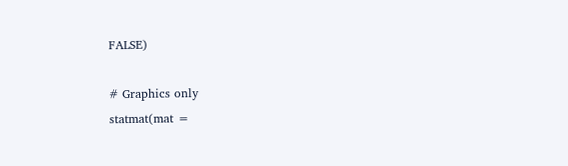FALSE)

# Graphics only
statmat(mat =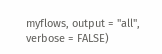myflows, output = "all", verbose = FALSE)